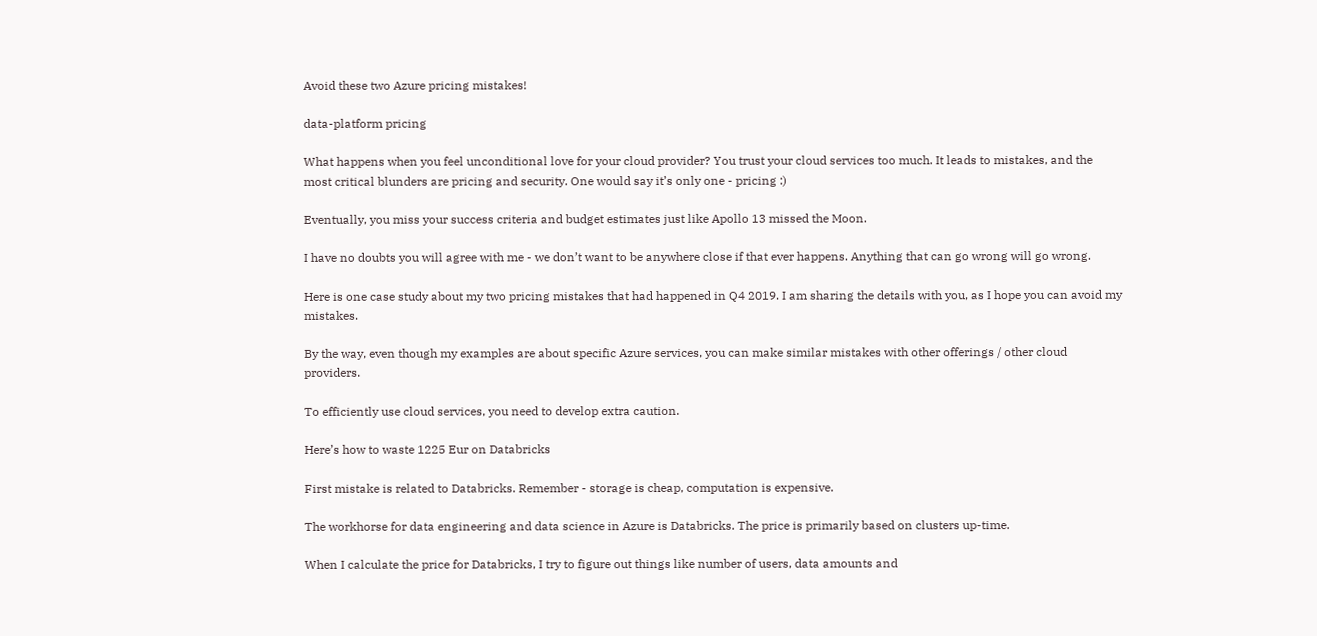Avoid these two Azure pricing mistakes!

data-platform pricing

What happens when you feel unconditional love for your cloud provider? You trust your cloud services too much. It leads to mistakes, and the most critical blunders are pricing and security. One would say it’s only one - pricing :)

Eventually, you miss your success criteria and budget estimates just like Apollo 13 missed the Moon.

I have no doubts you will agree with me - we don’t want to be anywhere close if that ever happens. Anything that can go wrong will go wrong.

Here is one case study about my two pricing mistakes that had happened in Q4 2019. I am sharing the details with you, as I hope you can avoid my mistakes.

By the way, even though my examples are about specific Azure services, you can make similar mistakes with other offerings / other cloud providers.

To efficiently use cloud services, you need to develop extra caution.

Here’s how to waste 1225 Eur on Databricks

First mistake is related to Databricks. Remember - storage is cheap, computation is expensive.

The workhorse for data engineering and data science in Azure is Databricks. The price is primarily based on clusters up-time.

When I calculate the price for Databricks, I try to figure out things like number of users, data amounts and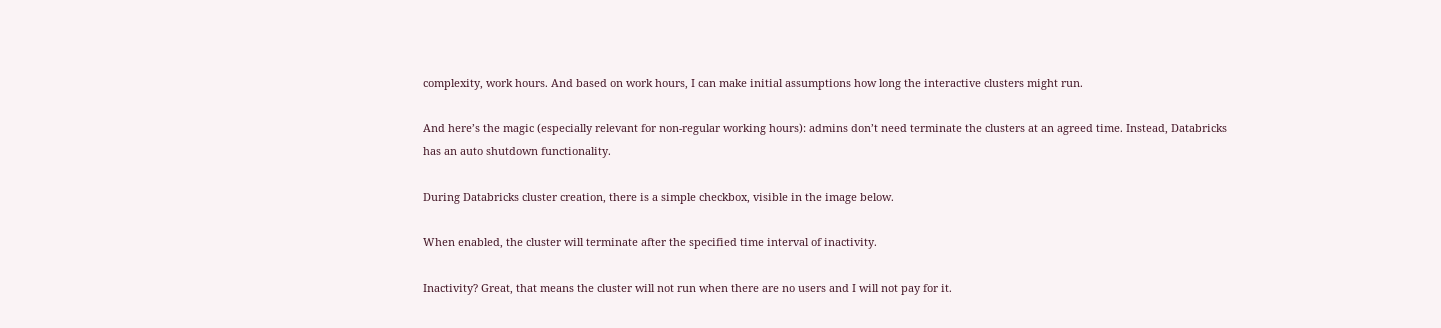complexity, work hours. And based on work hours, I can make initial assumptions how long the interactive clusters might run.

And here’s the magic (especially relevant for non-regular working hours): admins don’t need terminate the clusters at an agreed time. Instead, Databricks has an auto shutdown functionality.

During Databricks cluster creation, there is a simple checkbox, visible in the image below.

When enabled, the cluster will terminate after the specified time interval of inactivity.

Inactivity? Great, that means the cluster will not run when there are no users and I will not pay for it.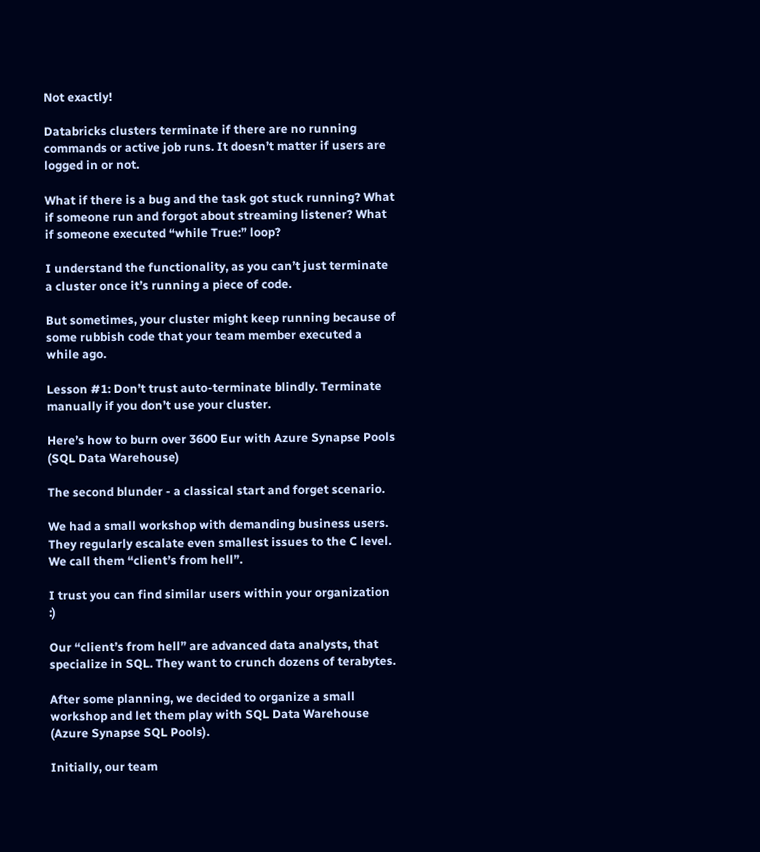Not exactly!

Databricks clusters terminate if there are no running commands or active job runs. It doesn’t matter if users are logged in or not.

What if there is a bug and the task got stuck running? What if someone run and forgot about streaming listener? What if someone executed “while True:” loop?

I understand the functionality, as you can’t just terminate a cluster once it’s running a piece of code.

But sometimes, your cluster might keep running because of some rubbish code that your team member executed a while ago.

Lesson #1: Don’t trust auto-terminate blindly. Terminate manually if you don’t use your cluster.

Here’s how to burn over 3600 Eur with Azure Synapse Pools (SQL Data Warehouse)

The second blunder - a classical start and forget scenario.

We had a small workshop with demanding business users. They regularly escalate even smallest issues to the C level. We call them “client’s from hell”.

I trust you can find similar users within your organization :)

Our “client’s from hell” are advanced data analysts, that specialize in SQL. They want to crunch dozens of terabytes.

After some planning, we decided to organize a small workshop and let them play with SQL Data Warehouse (Azure Synapse SQL Pools).

Initially, our team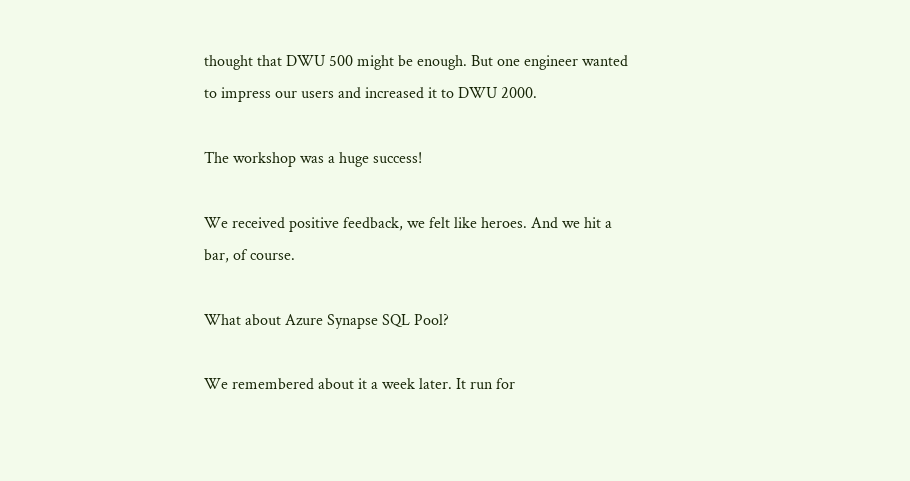thought that DWU 500 might be enough. But one engineer wanted to impress our users and increased it to DWU 2000.

The workshop was a huge success!

We received positive feedback, we felt like heroes. And we hit a bar, of course.

What about Azure Synapse SQL Pool?

We remembered about it a week later. It run for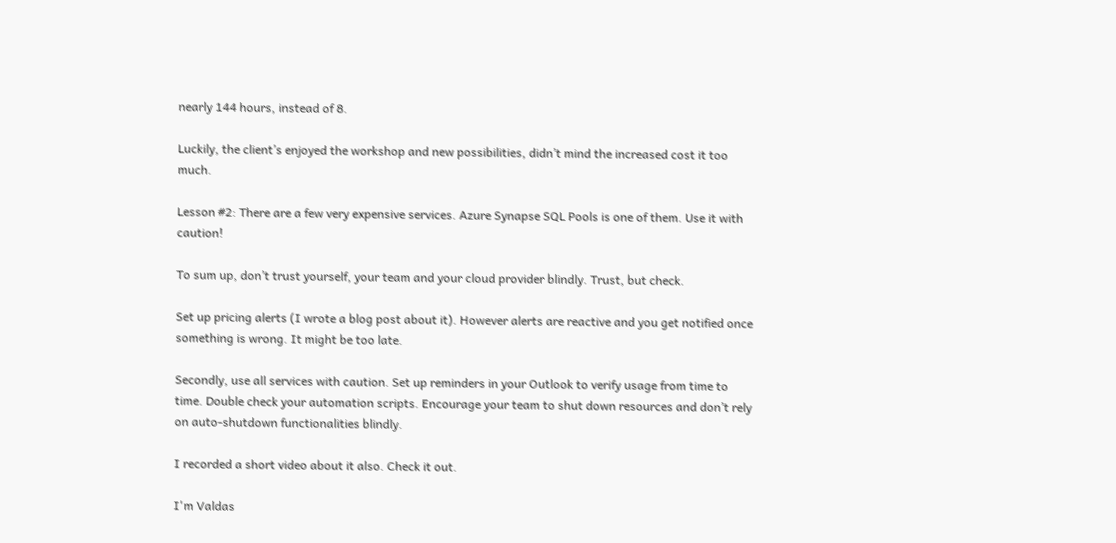nearly 144 hours, instead of 8.

Luckily, the client’s enjoyed the workshop and new possibilities, didn’t mind the increased cost it too much.

Lesson #2: There are a few very expensive services. Azure Synapse SQL Pools is one of them. Use it with caution!

To sum up, don’t trust yourself, your team and your cloud provider blindly. Trust, but check.

Set up pricing alerts (I wrote a blog post about it). However alerts are reactive and you get notified once something is wrong. It might be too late.

Secondly, use all services with caution. Set up reminders in your Outlook to verify usage from time to time. Double check your automation scripts. Encourage your team to shut down resources and don’t rely on auto-shutdown functionalities blindly.

I recorded a short video about it also. Check it out.

I'm Valdas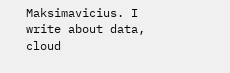Maksimavicius. I write about data, cloud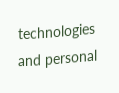technologies and personal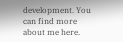development. You can find more about me here.